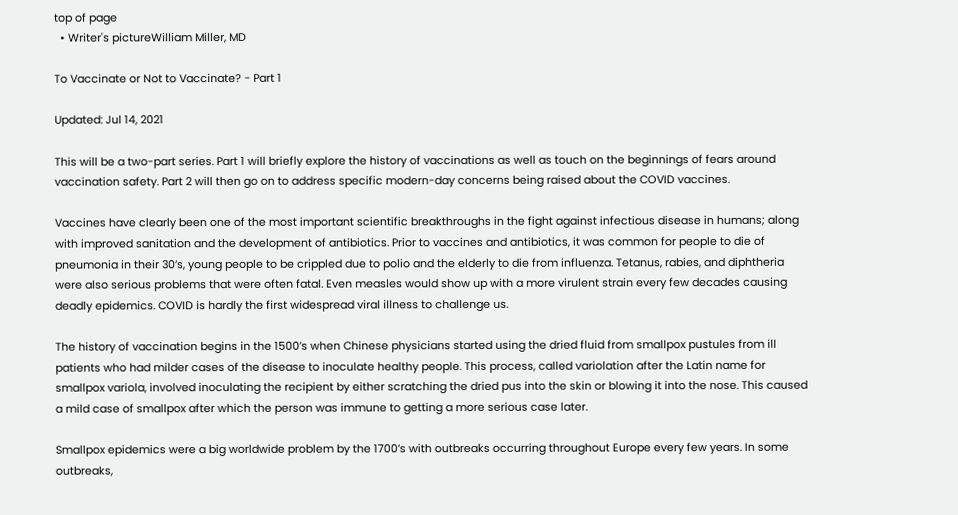top of page
  • Writer's pictureWilliam Miller, MD

To Vaccinate or Not to Vaccinate? - Part 1

Updated: Jul 14, 2021

This will be a two-part series. Part 1 will briefly explore the history of vaccinations as well as touch on the beginnings of fears around vaccination safety. Part 2 will then go on to address specific modern-day concerns being raised about the COVID vaccines.

Vaccines have clearly been one of the most important scientific breakthroughs in the fight against infectious disease in humans; along with improved sanitation and the development of antibiotics. Prior to vaccines and antibiotics, it was common for people to die of pneumonia in their 30’s, young people to be crippled due to polio and the elderly to die from influenza. Tetanus, rabies, and diphtheria were also serious problems that were often fatal. Even measles would show up with a more virulent strain every few decades causing deadly epidemics. COVID is hardly the first widespread viral illness to challenge us.

The history of vaccination begins in the 1500’s when Chinese physicians started using the dried fluid from smallpox pustules from ill patients who had milder cases of the disease to inoculate healthy people. This process, called variolation after the Latin name for smallpox variola, involved inoculating the recipient by either scratching the dried pus into the skin or blowing it into the nose. This caused a mild case of smallpox after which the person was immune to getting a more serious case later.

Smallpox epidemics were a big worldwide problem by the 1700’s with outbreaks occurring throughout Europe every few years. In some outbreaks,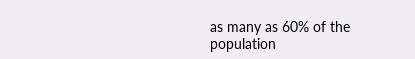as many as 60% of the population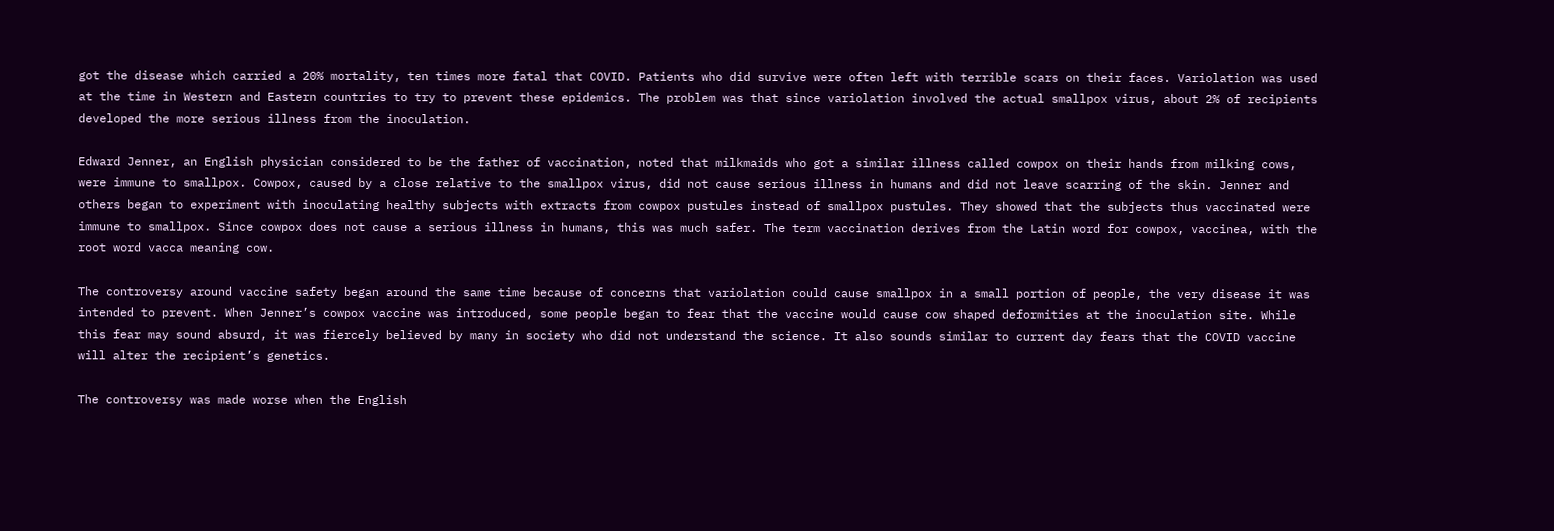got the disease which carried a 20% mortality, ten times more fatal that COVID. Patients who did survive were often left with terrible scars on their faces. Variolation was used at the time in Western and Eastern countries to try to prevent these epidemics. The problem was that since variolation involved the actual smallpox virus, about 2% of recipients developed the more serious illness from the inoculation.

Edward Jenner, an English physician considered to be the father of vaccination, noted that milkmaids who got a similar illness called cowpox on their hands from milking cows, were immune to smallpox. Cowpox, caused by a close relative to the smallpox virus, did not cause serious illness in humans and did not leave scarring of the skin. Jenner and others began to experiment with inoculating healthy subjects with extracts from cowpox pustules instead of smallpox pustules. They showed that the subjects thus vaccinated were immune to smallpox. Since cowpox does not cause a serious illness in humans, this was much safer. The term vaccination derives from the Latin word for cowpox, vaccinea, with the root word vacca meaning cow.

The controversy around vaccine safety began around the same time because of concerns that variolation could cause smallpox in a small portion of people, the very disease it was intended to prevent. When Jenner’s cowpox vaccine was introduced, some people began to fear that the vaccine would cause cow shaped deformities at the inoculation site. While this fear may sound absurd, it was fiercely believed by many in society who did not understand the science. It also sounds similar to current day fears that the COVID vaccine will alter the recipient’s genetics.

The controversy was made worse when the English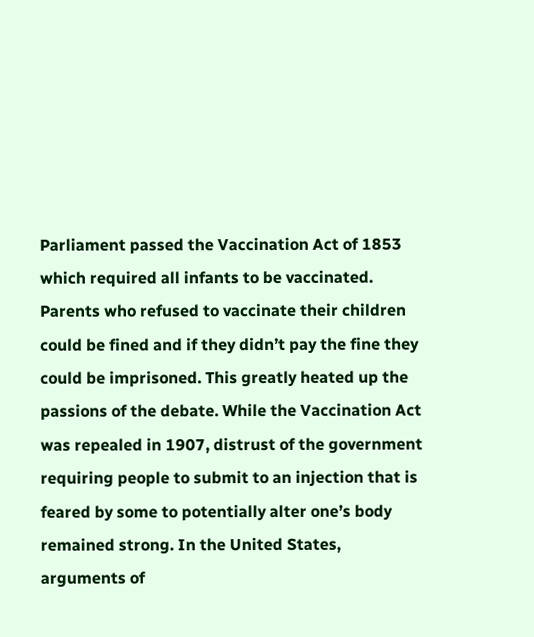Parliament passed the Vaccination Act of 1853 which required all infants to be vaccinated. Parents who refused to vaccinate their children could be fined and if they didn’t pay the fine they could be imprisoned. This greatly heated up the passions of the debate. While the Vaccination Act was repealed in 1907, distrust of the government requiring people to submit to an injection that is feared by some to potentially alter one’s body remained strong. In the United States, arguments of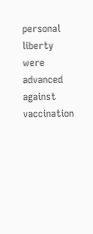personal liberty were advanced against vaccination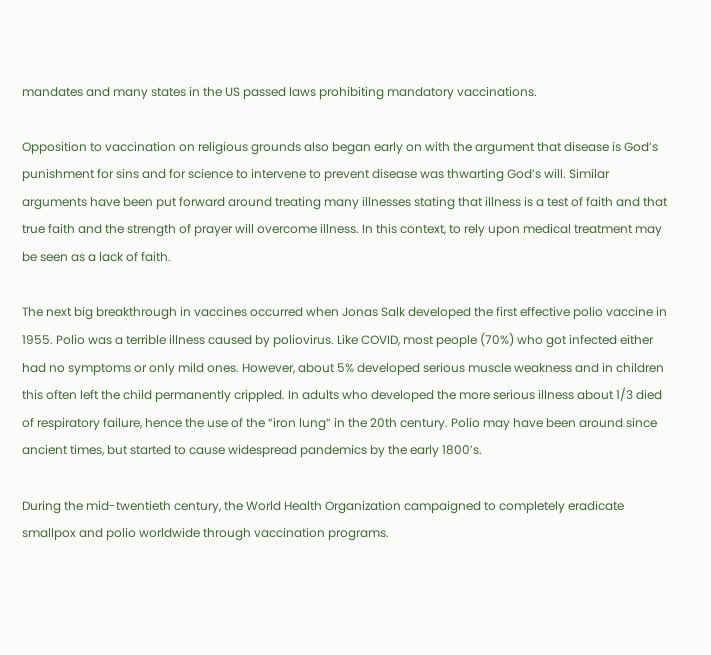mandates and many states in the US passed laws prohibiting mandatory vaccinations.

Opposition to vaccination on religious grounds also began early on with the argument that disease is God’s punishment for sins and for science to intervene to prevent disease was thwarting God’s will. Similar arguments have been put forward around treating many illnesses stating that illness is a test of faith and that true faith and the strength of prayer will overcome illness. In this context, to rely upon medical treatment may be seen as a lack of faith.

The next big breakthrough in vaccines occurred when Jonas Salk developed the first effective polio vaccine in 1955. Polio was a terrible illness caused by poliovirus. Like COVID, most people (70%) who got infected either had no symptoms or only mild ones. However, about 5% developed serious muscle weakness and in children this often left the child permanently crippled. In adults who developed the more serious illness about 1/3 died of respiratory failure, hence the use of the “iron lung” in the 20th century. Polio may have been around since ancient times, but started to cause widespread pandemics by the early 1800’s.

During the mid-twentieth century, the World Health Organization campaigned to completely eradicate smallpox and polio worldwide through vaccination programs.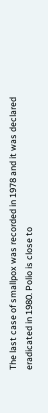The last case of smallpox was recorded in 1978 and it was declared eradicated in 1980. Polio is close to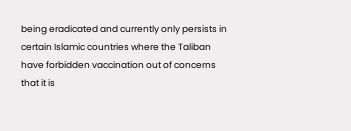being eradicated and currently only persists in certain Islamic countries where the Taliban have forbidden vaccination out of concerns that it is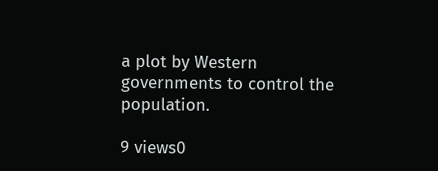a plot by Western governments to control the population.

9 views0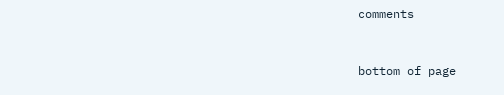comments


bottom of page